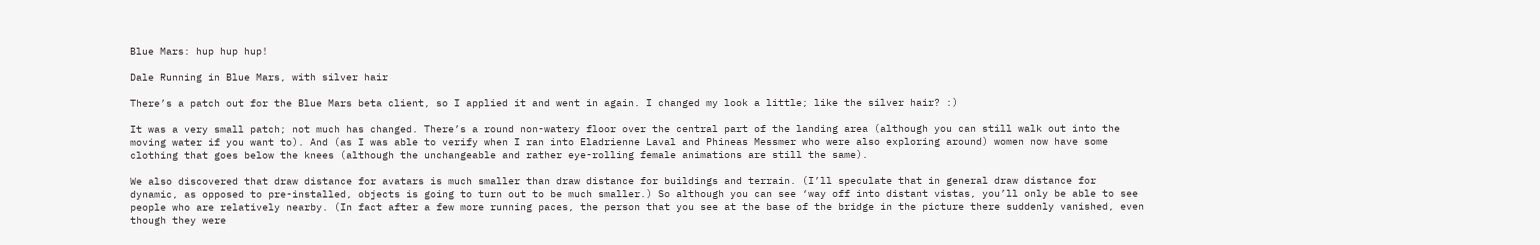Blue Mars: hup hup hup!

Dale Running in Blue Mars, with silver hair

There’s a patch out for the Blue Mars beta client, so I applied it and went in again. I changed my look a little; like the silver hair? :)

It was a very small patch; not much has changed. There’s a round non-watery floor over the central part of the landing area (although you can still walk out into the moving water if you want to). And (as I was able to verify when I ran into Eladrienne Laval and Phineas Messmer who were also exploring around) women now have some clothing that goes below the knees (although the unchangeable and rather eye-rolling female animations are still the same).

We also discovered that draw distance for avatars is much smaller than draw distance for buildings and terrain. (I’ll speculate that in general draw distance for dynamic, as opposed to pre-installed, objects is going to turn out to be much smaller.) So although you can see ‘way off into distant vistas, you’ll only be able to see people who are relatively nearby. (In fact after a few more running paces, the person that you see at the base of the bridge in the picture there suddenly vanished, even though they were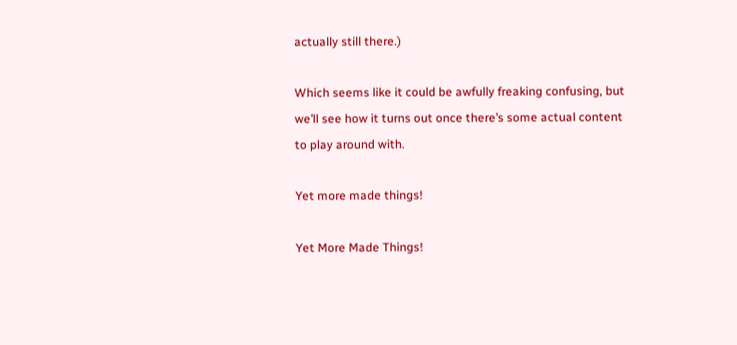actually still there.)

Which seems like it could be awfully freaking confusing, but we’ll see how it turns out once there’s some actual content to play around with.

Yet more made things!

Yet More Made Things!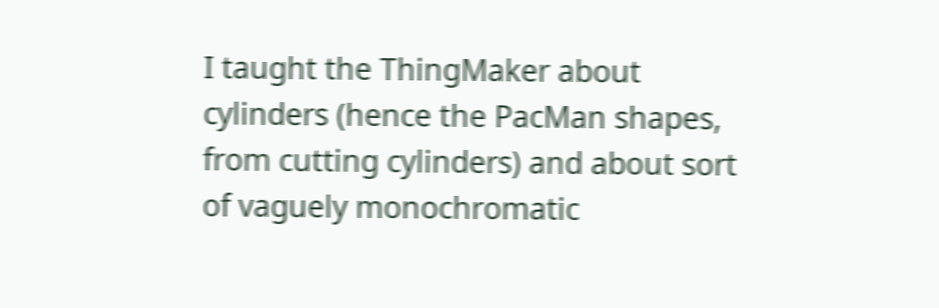I taught the ThingMaker about cylinders (hence the PacMan shapes, from cutting cylinders) and about sort of vaguely monochromatic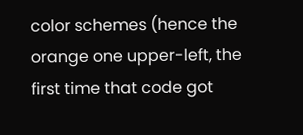color schemes (hence the orange one upper-left, the first time that code got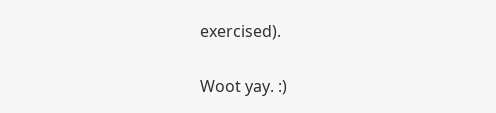exercised).

Woot yay. :)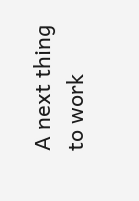A next thing to work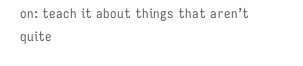on: teach it about things that aren’t quite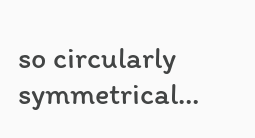so circularly symmetrical…